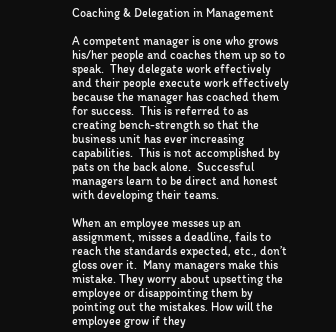Coaching & Delegation in Management

A competent manager is one who grows his/her people and coaches them up so to speak.  They delegate work effectively and their people execute work effectively because the manager has coached them for success.  This is referred to as creating bench-strength so that the business unit has ever increasing capabilities.  This is not accomplished by pats on the back alone.  Successful managers learn to be direct and honest with developing their teams.

When an employee messes up an assignment, misses a deadline, fails to reach the standards expected, etc., don’t gloss over it.  Many managers make this mistake. They worry about upsetting the employee or disappointing them by pointing out the mistakes. How will the employee grow if they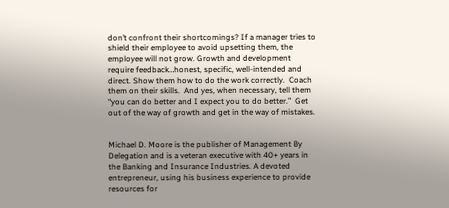don’t confront their shortcomings? If a manager tries to shield their employee to avoid upsetting them, the employee will not grow. Growth and development require feedback…honest, specific, well-intended and direct. Show them how to do the work correctly.  Coach them on their skills.  And yes, when necessary, tell them “you can do better and I expect you to do better.”  Get out of the way of growth and get in the way of mistakes.


Michael D. Moore is the publisher of Management By Delegation and is a veteran executive with 40+ years in the Banking and Insurance Industries. A devoted entrepreneur, using his business experience to provide resources for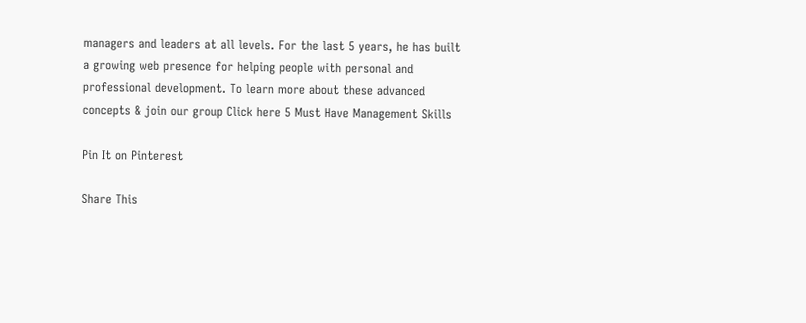managers and leaders at all levels. For the last 5 years, he has built a growing web presence for helping people with personal and professional development. To learn more about these advanced concepts & join our group Click here 5 Must Have Management Skills

Pin It on Pinterest

Share This